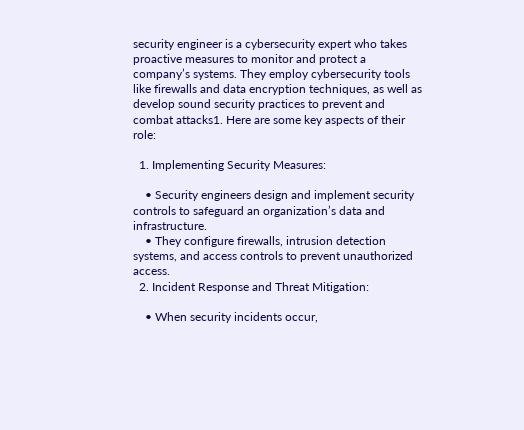security engineer is a cybersecurity expert who takes proactive measures to monitor and protect a company’s systems. They employ cybersecurity tools like firewalls and data encryption techniques, as well as develop sound security practices to prevent and combat attacks1. Here are some key aspects of their role:

  1. Implementing Security Measures:

    • Security engineers design and implement security controls to safeguard an organization’s data and infrastructure.
    • They configure firewalls, intrusion detection systems, and access controls to prevent unauthorized access.
  2. Incident Response and Threat Mitigation:

    • When security incidents occur,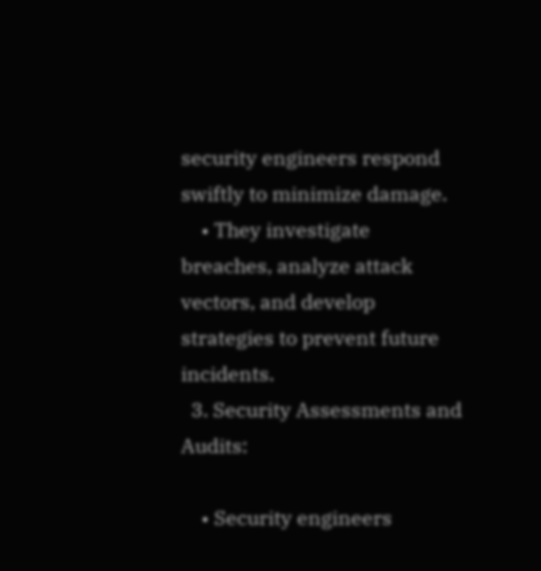security engineers respond swiftly to minimize damage.
    • They investigate breaches, analyze attack vectors, and develop strategies to prevent future incidents.
  3. Security Assessments and Audits:

    • Security engineers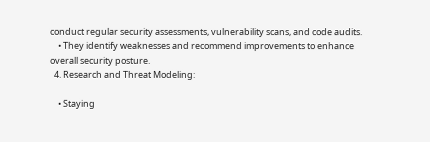conduct regular security assessments, vulnerability scans, and code audits.
    • They identify weaknesses and recommend improvements to enhance overall security posture.
  4. Research and Threat Modeling:

    • Staying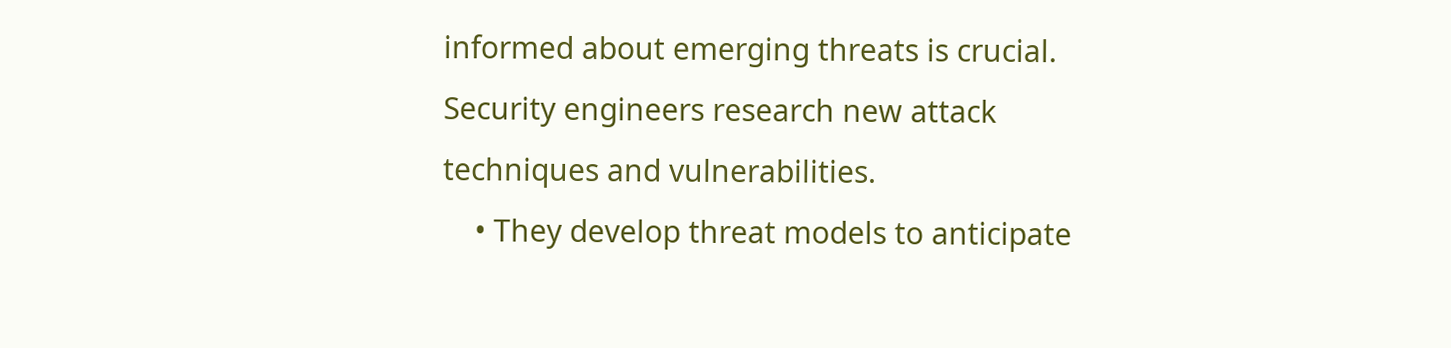informed about emerging threats is crucial. Security engineers research new attack techniques and vulnerabilities.
    • They develop threat models to anticipate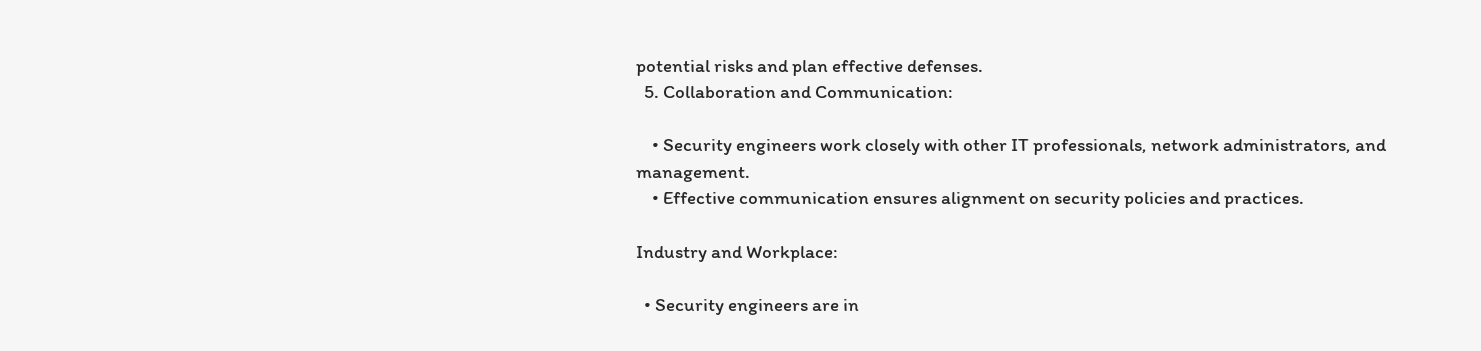potential risks and plan effective defenses.
  5. Collaboration and Communication:

    • Security engineers work closely with other IT professionals, network administrators, and management.
    • Effective communication ensures alignment on security policies and practices.

Industry and Workplace:

  • Security engineers are in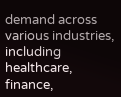demand across various industries, including healthcare, finance,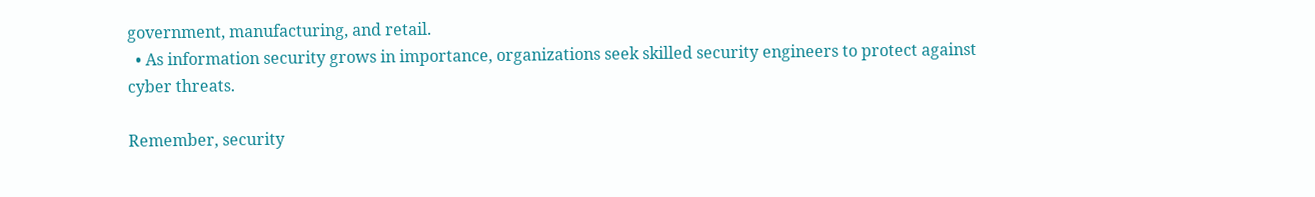government, manufacturing, and retail.
  • As information security grows in importance, organizations seek skilled security engineers to protect against cyber threats.

Remember, security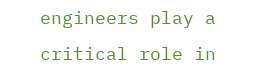engineers play a critical role in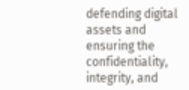defending digital assets and ensuring the confidentiality, integrity, and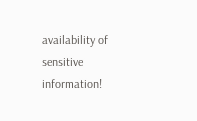availability of sensitive information!